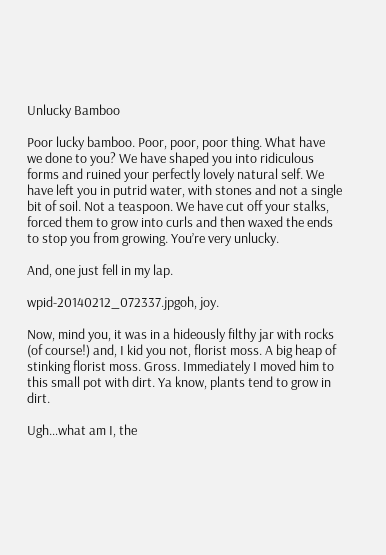Unlucky Bamboo

Poor lucky bamboo. Poor, poor, poor thing. What have we done to you? We have shaped you into ridiculous forms and ruined your perfectly lovely natural self. We have left you in putrid water, with stones and not a single bit of soil. Not a teaspoon. We have cut off your stalks, forced them to grow into curls and then waxed the ends to stop you from growing. You’re very unlucky.

And, one just fell in my lap.

wpid-20140212_072337.jpgoh, joy.

Now, mind you, it was in a hideously filthy jar with rocks (of course!) and, I kid you not, florist moss. A big heap of stinking florist moss. Gross. Immediately I moved him to this small pot with dirt. Ya know, plants tend to grow in dirt.

Ugh…what am I, the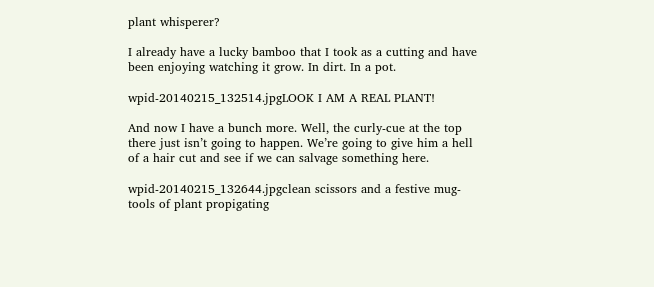plant whisperer?

I already have a lucky bamboo that I took as a cutting and have been enjoying watching it grow. In dirt. In a pot.

wpid-20140215_132514.jpgLOOK I AM A REAL PLANT!

And now I have a bunch more. Well, the curly-cue at the top there just isn’t going to happen. We’re going to give him a hell of a hair cut and see if we can salvage something here.

wpid-20140215_132644.jpgclean scissors and a festive mug- tools of plant propigating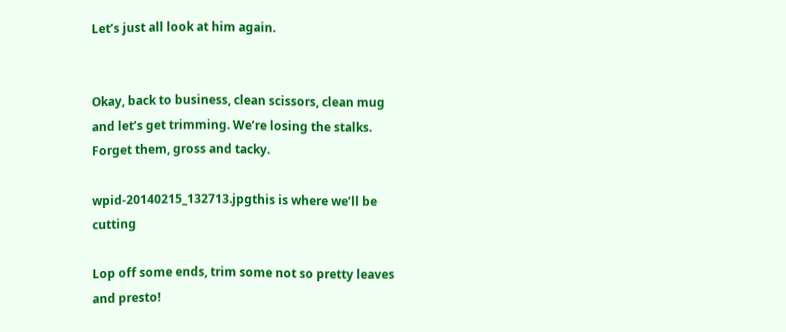Let’s just all look at him again.


Okay, back to business, clean scissors, clean mug and let’s get trimming. We’re losing the stalks. Forget them, gross and tacky.

wpid-20140215_132713.jpgthis is where we’ll be cutting

Lop off some ends, trim some not so pretty leaves and presto!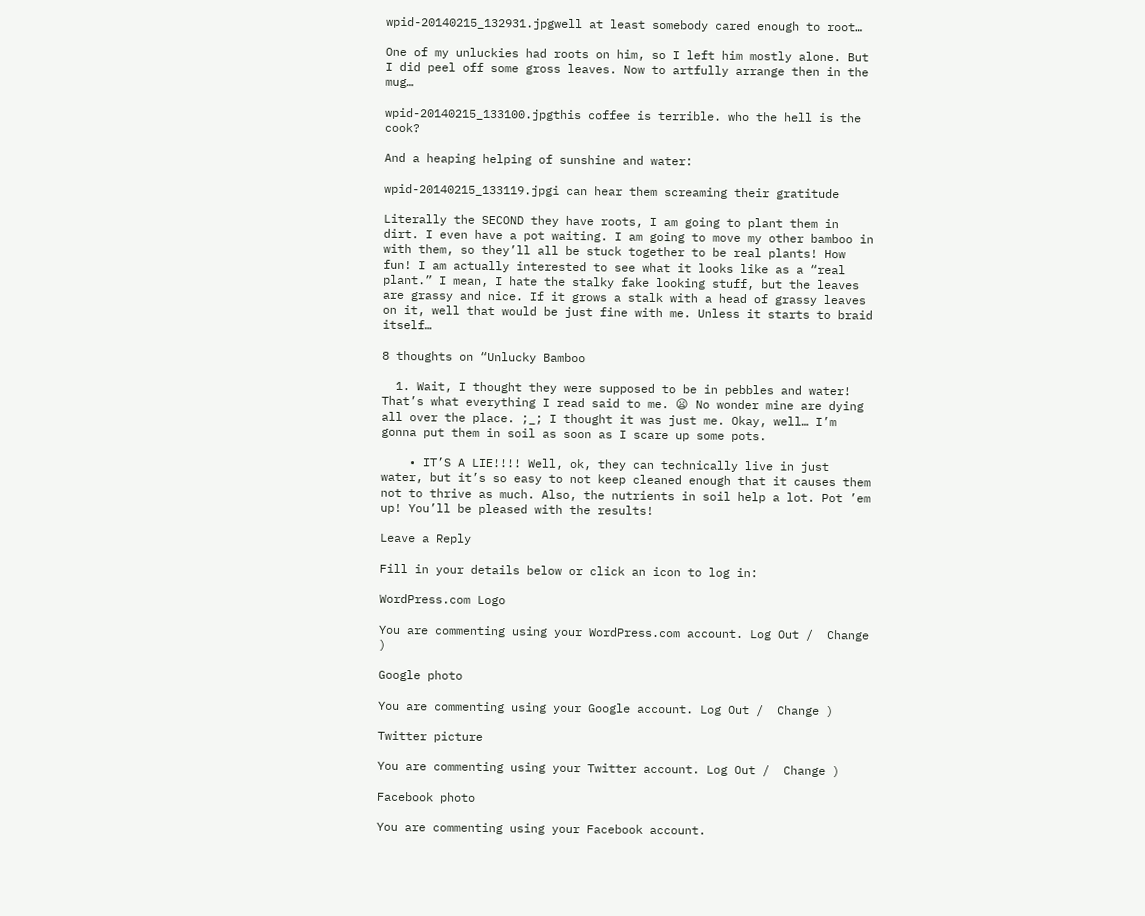wpid-20140215_132931.jpgwell at least somebody cared enough to root…

One of my unluckies had roots on him, so I left him mostly alone. But I did peel off some gross leaves. Now to artfully arrange then in the mug…

wpid-20140215_133100.jpgthis coffee is terrible. who the hell is the cook?

And a heaping helping of sunshine and water:

wpid-20140215_133119.jpgi can hear them screaming their gratitude

Literally the SECOND they have roots, I am going to plant them in dirt. I even have a pot waiting. I am going to move my other bamboo in with them, so they’ll all be stuck together to be real plants! How fun! I am actually interested to see what it looks like as a “real plant.” I mean, I hate the stalky fake looking stuff, but the leaves are grassy and nice. If it grows a stalk with a head of grassy leaves on it, well that would be just fine with me. Unless it starts to braid itself…

8 thoughts on “Unlucky Bamboo

  1. Wait, I thought they were supposed to be in pebbles and water! That’s what everything I read said to me. 😦 No wonder mine are dying all over the place. ;_; I thought it was just me. Okay, well… I’m gonna put them in soil as soon as I scare up some pots.

    • IT’S A LIE!!!! Well, ok, they can technically live in just water, but it’s so easy to not keep cleaned enough that it causes them not to thrive as much. Also, the nutrients in soil help a lot. Pot ’em up! You’ll be pleased with the results!

Leave a Reply

Fill in your details below or click an icon to log in:

WordPress.com Logo

You are commenting using your WordPress.com account. Log Out /  Change )

Google photo

You are commenting using your Google account. Log Out /  Change )

Twitter picture

You are commenting using your Twitter account. Log Out /  Change )

Facebook photo

You are commenting using your Facebook account.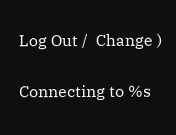Log Out /  Change )

Connecting to %s